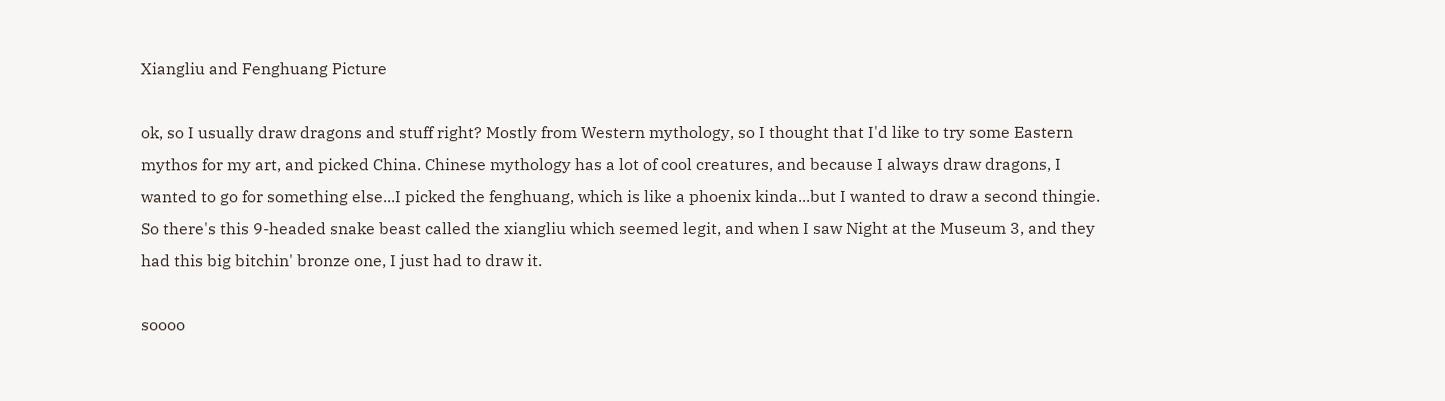Xiangliu and Fenghuang Picture

ok, so I usually draw dragons and stuff right? Mostly from Western mythology, so I thought that I'd like to try some Eastern mythos for my art, and picked China. Chinese mythology has a lot of cool creatures, and because I always draw dragons, I wanted to go for something else...I picked the fenghuang, which is like a phoenix kinda...but I wanted to draw a second thingie.
So there's this 9-headed snake beast called the xiangliu which seemed legit, and when I saw Night at the Museum 3, and they had this big bitchin' bronze one, I just had to draw it.

soooo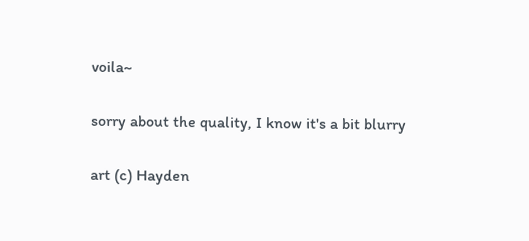voila~

sorry about the quality, I know it's a bit blurry

art (c) Hayden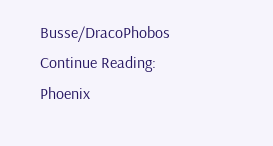Busse/DracoPhobos
Continue Reading: Phoenix